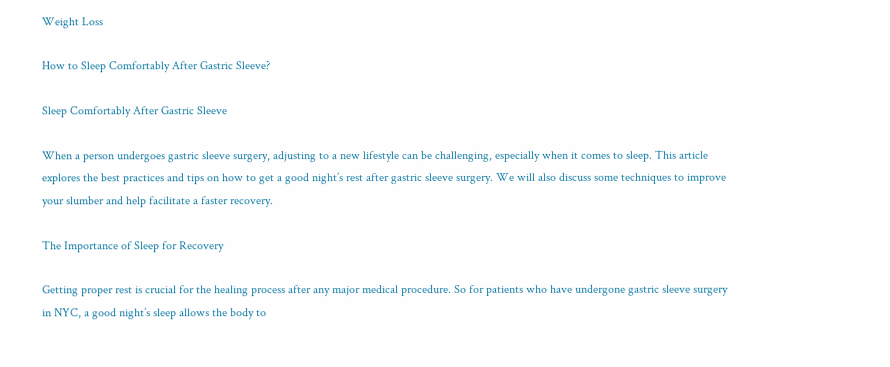Weight Loss

How to Sleep Comfortably After Gastric Sleeve?

Sleep Comfortably After Gastric Sleeve

When a person undergoes gastric sleeve surgery, adjusting to a new lifestyle can be challenging, especially when it comes to sleep. This article explores the best practices and tips on how to get a good night’s rest after gastric sleeve surgery. We will also discuss some techniques to improve your slumber and help facilitate a faster recovery.

The Importance of Sleep for Recovery

Getting proper rest is crucial for the healing process after any major medical procedure. So for patients who have undergone gastric sleeve surgery in NYC, a good night’s sleep allows the body to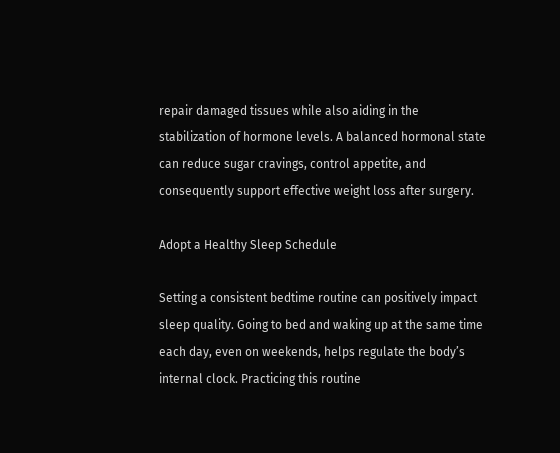repair damaged tissues while also aiding in the stabilization of hormone levels. A balanced hormonal state can reduce sugar cravings, control appetite, and consequently support effective weight loss after surgery.

Adopt a Healthy Sleep Schedule

Setting a consistent bedtime routine can positively impact sleep quality. Going to bed and waking up at the same time each day, even on weekends, helps regulate the body’s internal clock. Practicing this routine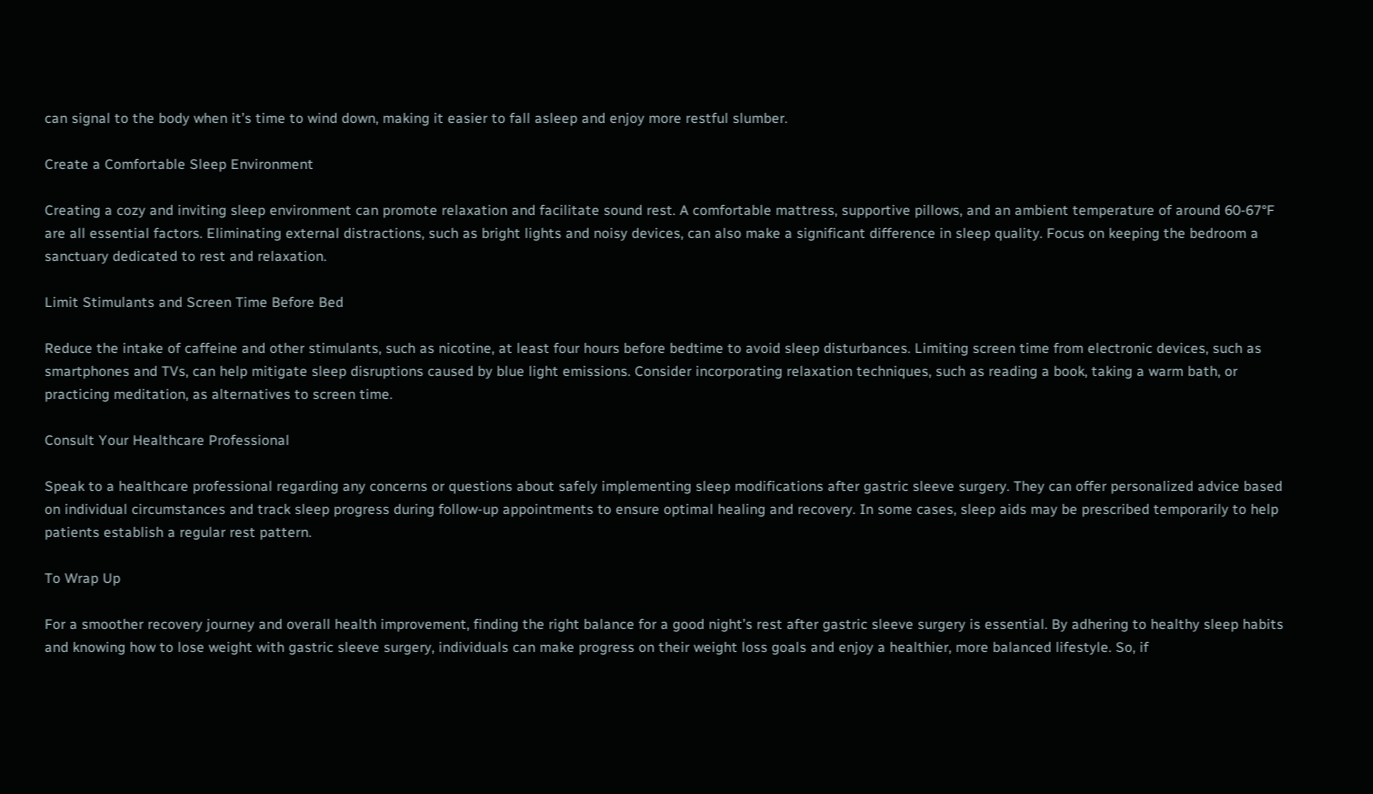can signal to the body when it’s time to wind down, making it easier to fall asleep and enjoy more restful slumber.

Create a Comfortable Sleep Environment

Creating a cozy and inviting sleep environment can promote relaxation and facilitate sound rest. A comfortable mattress, supportive pillows, and an ambient temperature of around 60-67°F are all essential factors. Eliminating external distractions, such as bright lights and noisy devices, can also make a significant difference in sleep quality. Focus on keeping the bedroom a sanctuary dedicated to rest and relaxation.

Limit Stimulants and Screen Time Before Bed

Reduce the intake of caffeine and other stimulants, such as nicotine, at least four hours before bedtime to avoid sleep disturbances. Limiting screen time from electronic devices, such as smartphones and TVs, can help mitigate sleep disruptions caused by blue light emissions. Consider incorporating relaxation techniques, such as reading a book, taking a warm bath, or practicing meditation, as alternatives to screen time.

Consult Your Healthcare Professional

Speak to a healthcare professional regarding any concerns or questions about safely implementing sleep modifications after gastric sleeve surgery. They can offer personalized advice based on individual circumstances and track sleep progress during follow-up appointments to ensure optimal healing and recovery. In some cases, sleep aids may be prescribed temporarily to help patients establish a regular rest pattern.

To Wrap Up

For a smoother recovery journey and overall health improvement, finding the right balance for a good night’s rest after gastric sleeve surgery is essential. By adhering to healthy sleep habits and knowing how to lose weight with gastric sleeve surgery, individuals can make progress on their weight loss goals and enjoy a healthier, more balanced lifestyle. So, if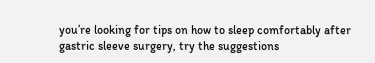you’re looking for tips on how to sleep comfortably after gastric sleeve surgery, try the suggestions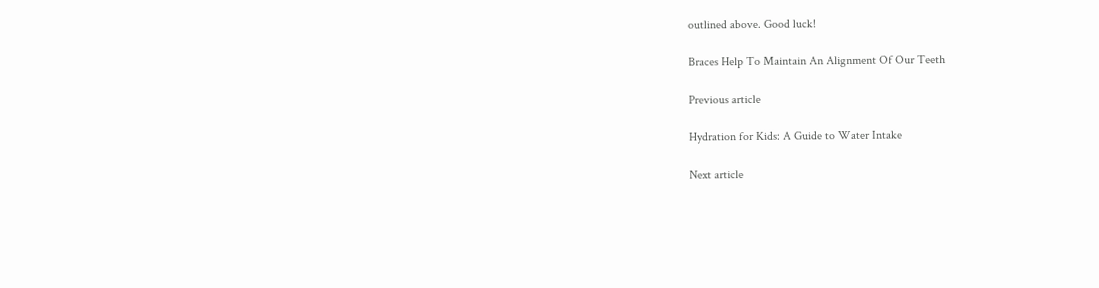outlined above. Good luck!

Braces Help To Maintain An Alignment Of Our Teeth

Previous article

Hydration for Kids: A Guide to Water Intake

Next article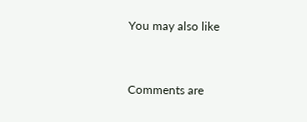You may also like


Comments are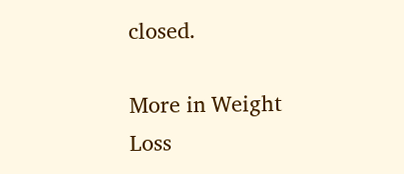closed.

More in Weight Loss